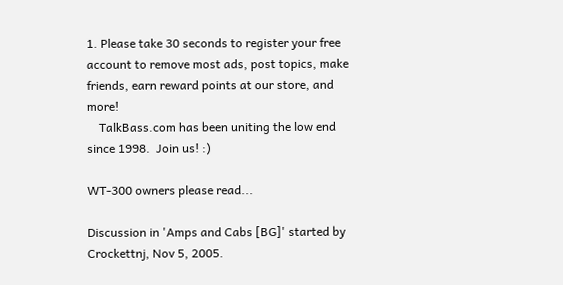1. Please take 30 seconds to register your free account to remove most ads, post topics, make friends, earn reward points at our store, and more!
    TalkBass.com has been uniting the low end since 1998.  Join us! :)

WT-300 owners please read...

Discussion in 'Amps and Cabs [BG]' started by Crockettnj, Nov 5, 2005.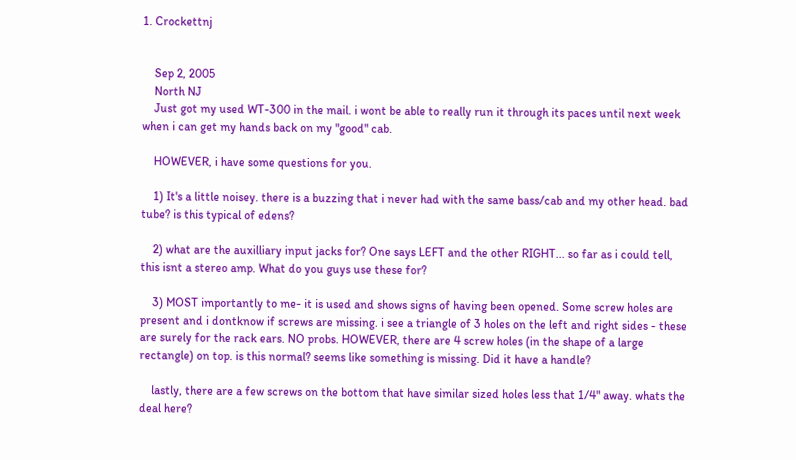1. Crockettnj


    Sep 2, 2005
    North NJ
    Just got my used WT-300 in the mail. i wont be able to really run it through its paces until next week when i can get my hands back on my "good" cab.

    HOWEVER, i have some questions for you.

    1) It's a little noisey. there is a buzzing that i never had with the same bass/cab and my other head. bad tube? is this typical of edens?

    2) what are the auxilliary input jacks for? One says LEFT and the other RIGHT... so far as i could tell, this isnt a stereo amp. What do you guys use these for?

    3) MOST importantly to me- it is used and shows signs of having been opened. Some screw holes are present and i dontknow if screws are missing. i see a triangle of 3 holes on the left and right sides - these are surely for the rack ears. NO probs. HOWEVER, there are 4 screw holes (in the shape of a large rectangle) on top. is this normal? seems like something is missing. Did it have a handle?

    lastly, there are a few screws on the bottom that have similar sized holes less that 1/4" away. whats the deal here?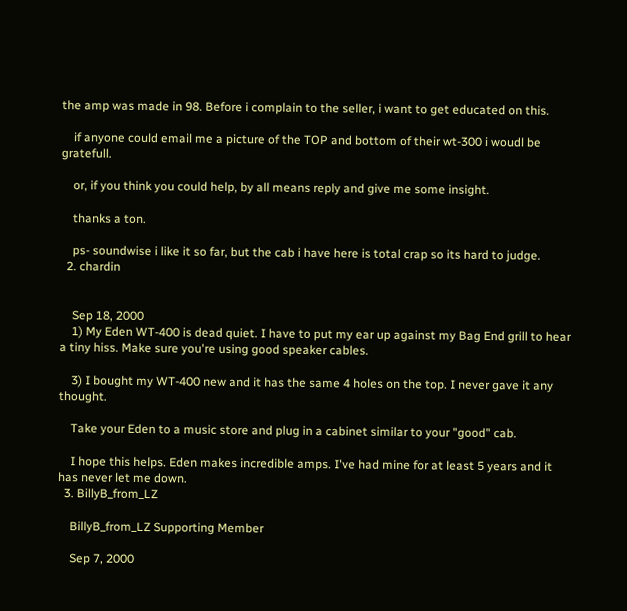the amp was made in 98. Before i complain to the seller, i want to get educated on this.

    if anyone could email me a picture of the TOP and bottom of their wt-300 i woudl be gratefull.

    or, if you think you could help, by all means reply and give me some insight.

    thanks a ton.

    ps- soundwise i like it so far, but the cab i have here is total crap so its hard to judge.
  2. chardin


    Sep 18, 2000
    1) My Eden WT-400 is dead quiet. I have to put my ear up against my Bag End grill to hear a tiny hiss. Make sure you're using good speaker cables.

    3) I bought my WT-400 new and it has the same 4 holes on the top. I never gave it any thought.

    Take your Eden to a music store and plug in a cabinet similar to your "good" cab.

    I hope this helps. Eden makes incredible amps. I've had mine for at least 5 years and it has never let me down.
  3. BillyB_from_LZ

    BillyB_from_LZ Supporting Member

    Sep 7, 2000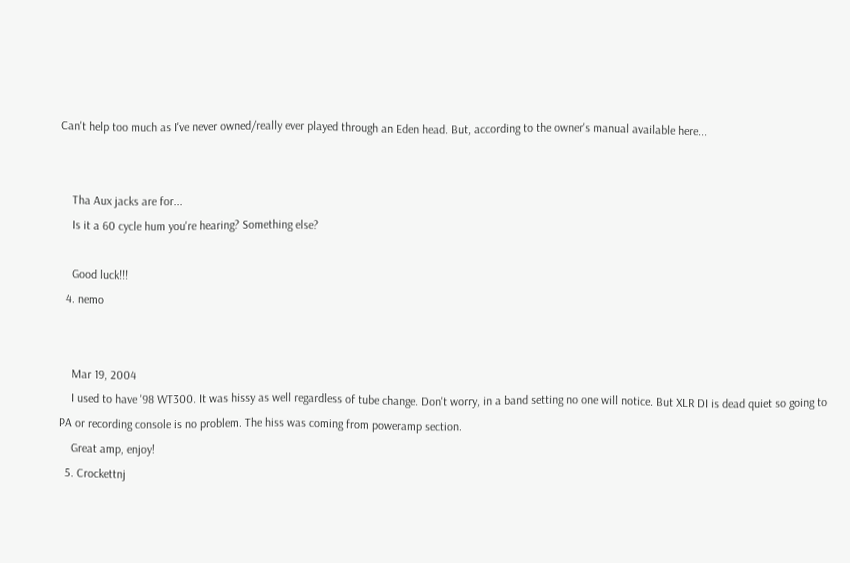Can't help too much as I've never owned/really ever played through an Eden head. But, according to the owner's manual available here...


    Tha Aux jacks are for...
    Is it a 60 cycle hum you're hearing? Something else?

    Good luck!!!
  4. nemo


    Mar 19, 2004
    I used to have '98 WT300. It was hissy as well regardless of tube change. Don't worry, in a band setting no one will notice. But XLR DI is dead quiet so going to PA or recording console is no problem. The hiss was coming from poweramp section.
    Great amp, enjoy!
  5. Crockettnj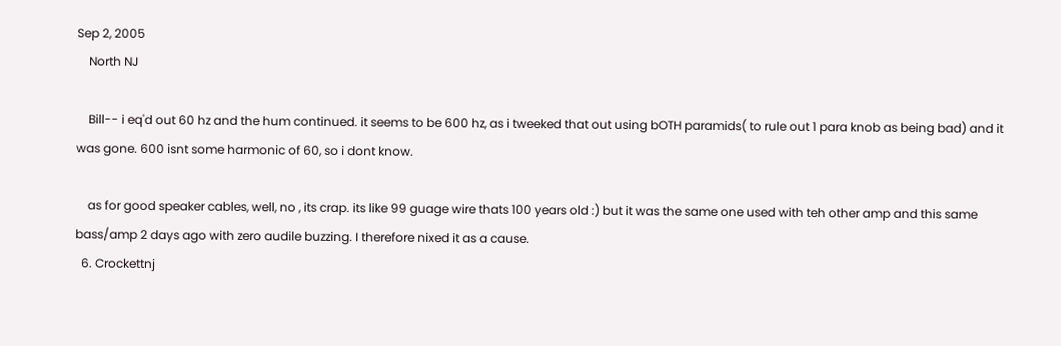Sep 2, 2005
    North NJ

    Bill-- i eq'd out 60 hz and the hum continued. it seems to be 600 hz, as i tweeked that out using bOTH paramids( to rule out 1 para knob as being bad) and it was gone. 600 isnt some harmonic of 60, so i dont know.

    as for good speaker cables, well, no , its crap. its like 99 guage wire thats 100 years old :) but it was the same one used with teh other amp and this same bass/amp 2 days ago with zero audile buzzing. I therefore nixed it as a cause.
  6. Crockettnj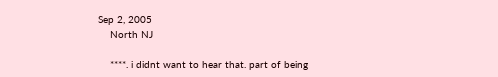Sep 2, 2005
    North NJ

    ****. i didnt want to hear that. part of being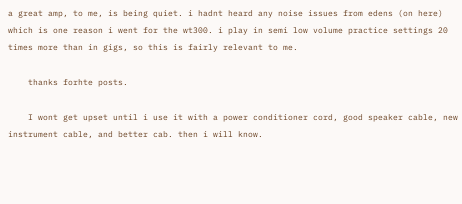a great amp, to me, is being quiet. i hadnt heard any noise issues from edens (on here) which is one reason i went for the wt300. i play in semi low volume practice settings 20 times more than in gigs, so this is fairly relevant to me.

    thanks forhte posts.

    I wont get upset until i use it with a power conditioner cord, good speaker cable, new instrument cable, and better cab. then i will know.